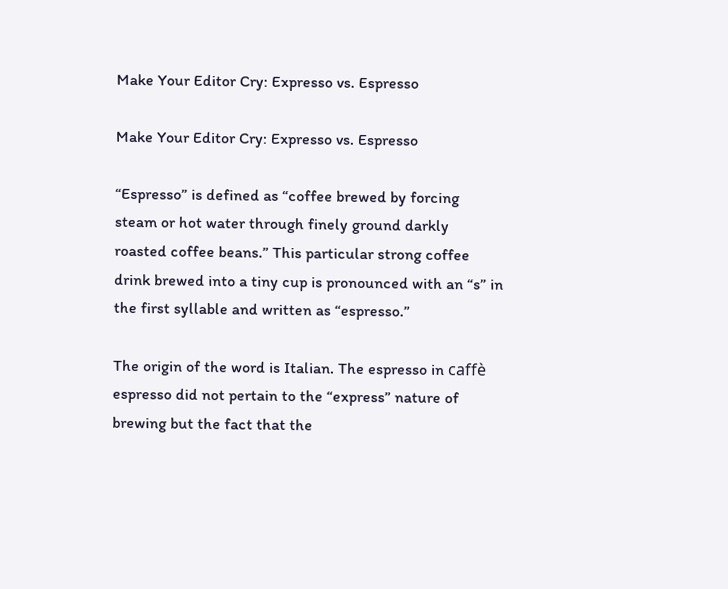Make Your Editor Cry: Expresso vs. Espresso

Make Your Editor Cry: Expresso vs. Espresso

“Espresso” is defined as “coffee brewed by forcing steam or hot water through finely ground darkly roasted coffee beans.” This particular strong coffee drink brewed into a tiny cup is pronounced with an “s” in the first syllable and written as “espresso.”

The origin of the word is Italian. The espresso in caffè espresso did not pertain to the “express” nature of brewing but the fact that the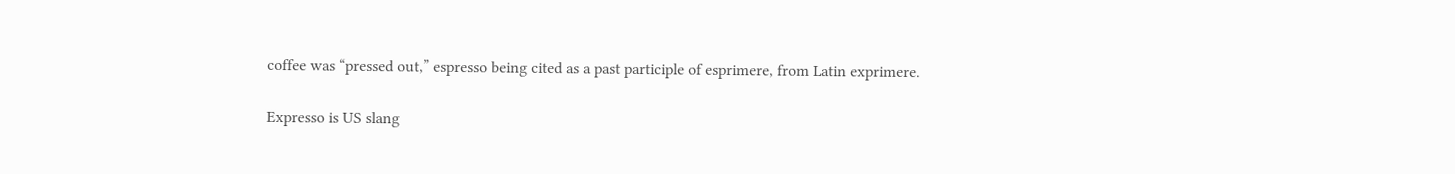coffee was “pressed out,” espresso being cited as a past participle of esprimere, from Latin exprimere.

Expresso is US slang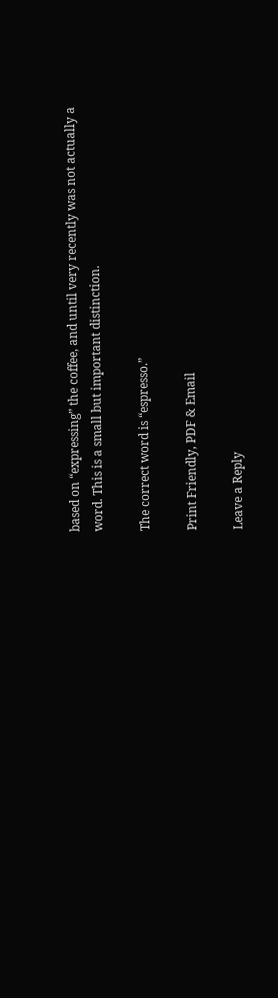based on “expressing” the coffee, and until very recently was not actually a word. This is a small but important distinction.

The correct word is “espresso.”

Print Friendly, PDF & Email

Leave a Reply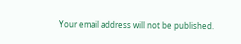Your email address will not be published.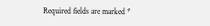Required fields are marked *